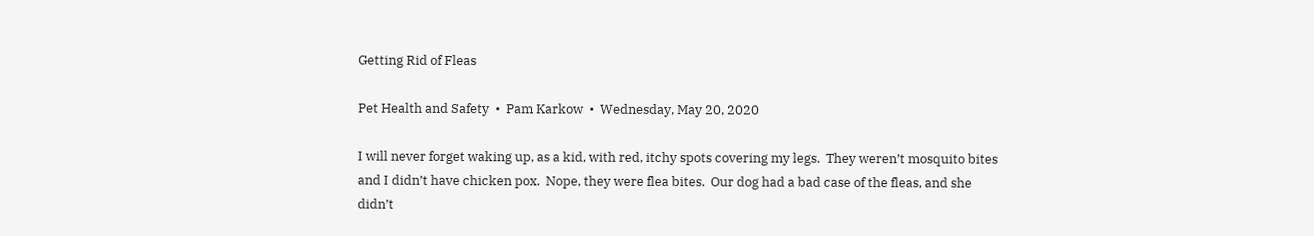Getting Rid of Fleas

Pet Health and Safety  •  Pam Karkow  •  Wednesday, May 20, 2020

I will never forget waking up, as a kid, with red, itchy spots covering my legs.  They weren’t mosquito bites and I didn’t have chicken pox.  Nope, they were flea bites.  Our dog had a bad case of the fleas, and she didn’t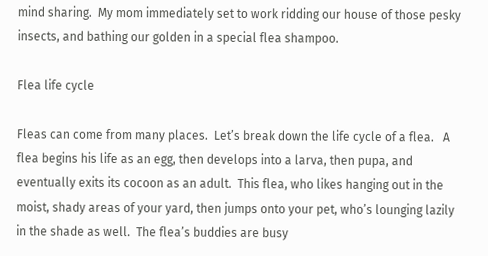mind sharing.  My mom immediately set to work ridding our house of those pesky insects, and bathing our golden in a special flea shampoo.

Flea life cycle

Fleas can come from many places.  Let’s break down the life cycle of a flea.   A flea begins his life as an egg, then develops into a larva, then pupa, and eventually exits its cocoon as an adult.  This flea, who likes hanging out in the moist, shady areas of your yard, then jumps onto your pet, who’s lounging lazily in the shade as well.  The flea’s buddies are busy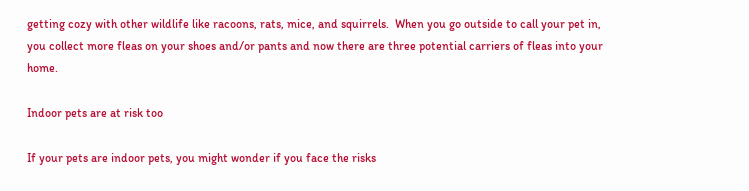getting cozy with other wildlife like racoons, rats, mice, and squirrels.  When you go outside to call your pet in, you collect more fleas on your shoes and/or pants and now there are three potential carriers of fleas into your home.

Indoor pets are at risk too

If your pets are indoor pets, you might wonder if you face the risks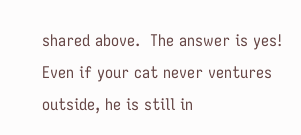shared above.  The answer is yes!  Even if your cat never ventures outside, he is still in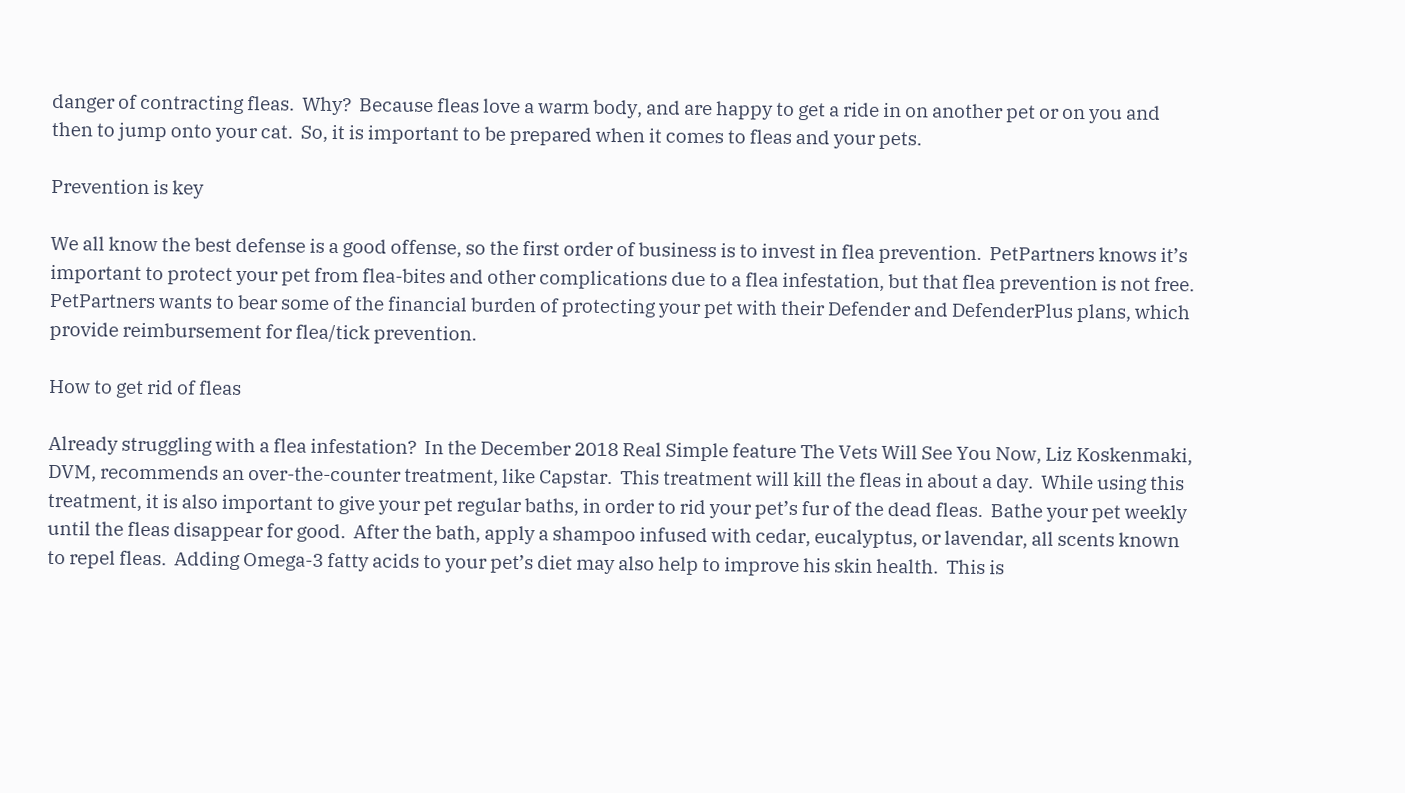danger of contracting fleas.  Why?  Because fleas love a warm body, and are happy to get a ride in on another pet or on you and then to jump onto your cat.  So, it is important to be prepared when it comes to fleas and your pets.

Prevention is key

We all know the best defense is a good offense, so the first order of business is to invest in flea prevention.  PetPartners knows it’s important to protect your pet from flea-bites and other complications due to a flea infestation, but that flea prevention is not free.  PetPartners wants to bear some of the financial burden of protecting your pet with their Defender and DefenderPlus plans, which provide reimbursement for flea/tick prevention.

How to get rid of fleas

Already struggling with a flea infestation?  In the December 2018 Real Simple feature The Vets Will See You Now, Liz Koskenmaki, DVM, recommends an over-the-counter treatment, like Capstar.  This treatment will kill the fleas in about a day.  While using this treatment, it is also important to give your pet regular baths, in order to rid your pet’s fur of the dead fleas.  Bathe your pet weekly until the fleas disappear for good.  After the bath, apply a shampoo infused with cedar, eucalyptus, or lavendar, all scents known to repel fleas.  Adding Omega-3 fatty acids to your pet’s diet may also help to improve his skin health.  This is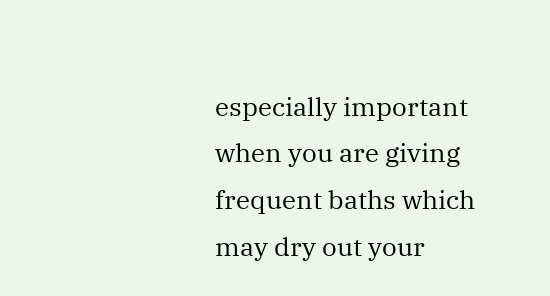especially important when you are giving frequent baths which may dry out your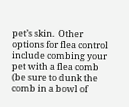pet’s skin.  Other options for flea control include combing your pet with a flea comb (be sure to dunk the comb in a bowl of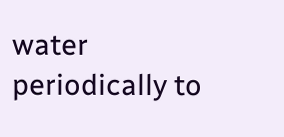water periodically to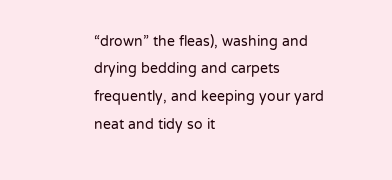“drown” the fleas), washing and drying bedding and carpets frequently, and keeping your yard neat and tidy so it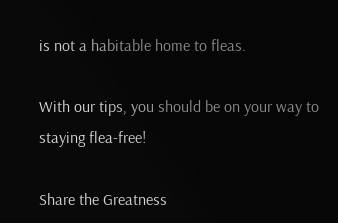is not a habitable home to fleas.

With our tips, you should be on your way to staying flea-free!

Share the Greatness